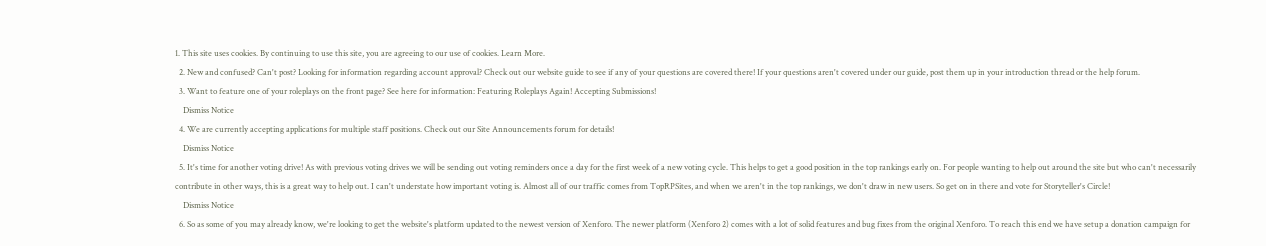1. This site uses cookies. By continuing to use this site, you are agreeing to our use of cookies. Learn More.
  2. New and confused? Can't post? Looking for information regarding account approval? Check out our website guide to see if any of your questions are covered there! If your questions aren't covered under our guide, post them up in your introduction thread or the help forum.
  3. Want to feature one of your roleplays on the front page? See here for information: Featuring Roleplays Again! Accepting Submissions!
    Dismiss Notice
  4. We are currently accepting applications for multiple staff positions. Check out our Site Announcements forum for details!
    Dismiss Notice
  5. It's time for another voting drive! As with previous voting drives we will be sending out voting reminders once a day for the first week of a new voting cycle. This helps to get a good position in the top rankings early on. For people wanting to help out around the site but who can't necessarily contribute in other ways, this is a great way to help out. I can't understate how important voting is. Almost all of our traffic comes from TopRPSites, and when we aren't in the top rankings, we don't draw in new users. So get on in there and vote for Storyteller's Circle!
    Dismiss Notice
  6. So as some of you may already know, we're looking to get the website's platform updated to the newest version of Xenforo. The newer platform (Xenforo 2) comes with a lot of solid features and bug fixes from the original Xenforo. To reach this end we have setup a donation campaign for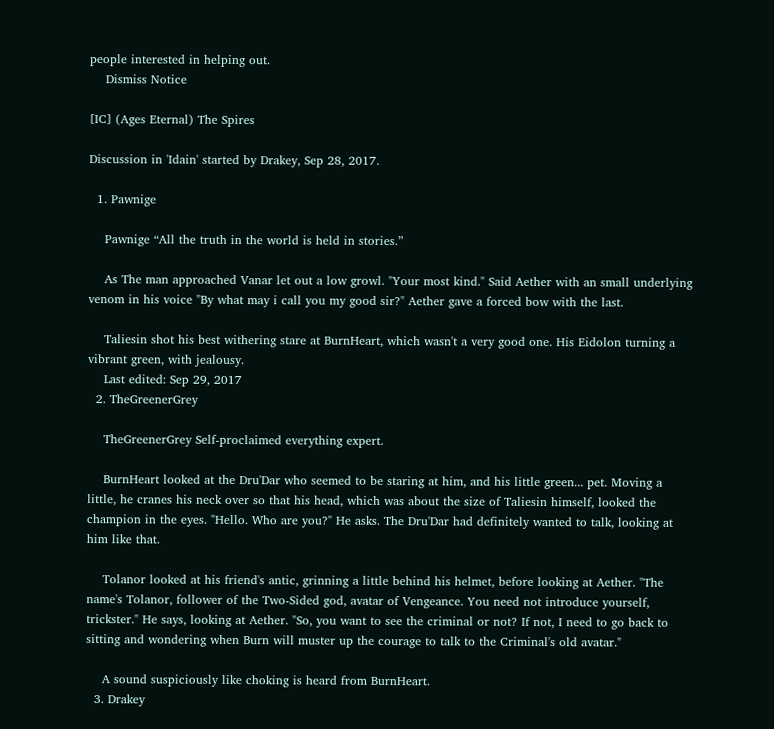people interested in helping out.
    Dismiss Notice

[IC] (Ages Eternal) The Spires

Discussion in 'Idain' started by Drakey, Sep 28, 2017.

  1. Pawnige

    Pawnige “All the truth in the world is held in stories.”

    As The man approached Vanar let out a low growl. "Your most kind." Said Aether with an small underlying venom in his voice "By what may i call you my good sir?" Aether gave a forced bow with the last.

    Taliesin shot his best withering stare at BurnHeart, which wasn't a very good one. His Eidolon turning a vibrant green, with jealousy.
    Last edited: Sep 29, 2017
  2. TheGreenerGrey

    TheGreenerGrey Self-proclaimed everything expert.

    BurnHeart looked at the Dru'Dar who seemed to be staring at him, and his little green... pet. Moving a little, he cranes his neck over so that his head, which was about the size of Taliesin himself, looked the champion in the eyes. "Hello. Who are you?" He asks. The Dru'Dar had definitely wanted to talk, looking at him like that.

    Tolanor looked at his friend's antic, grinning a little behind his helmet, before looking at Aether. "The name's Tolanor, follower of the Two-Sided god, avatar of Vengeance. You need not introduce yourself, trickster." He says, looking at Aether. "So, you want to see the criminal or not? If not, I need to go back to sitting and wondering when Burn will muster up the courage to talk to the Criminal's old avatar."

    A sound suspiciously like choking is heard from BurnHeart.
  3. Drakey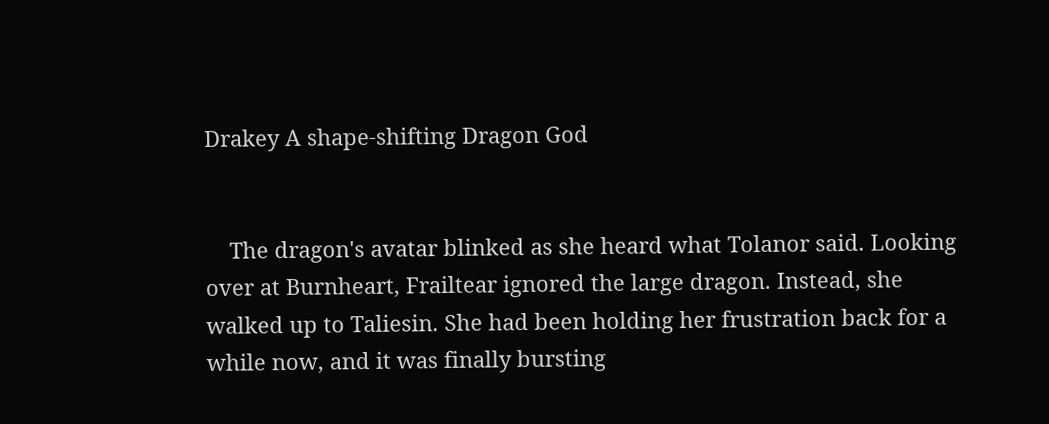Drakey A shape-shifting Dragon God


    The dragon's avatar blinked as she heard what Tolanor said. Looking over at Burnheart, Frailtear ignored the large dragon. Instead, she walked up to Taliesin. She had been holding her frustration back for a while now, and it was finally bursting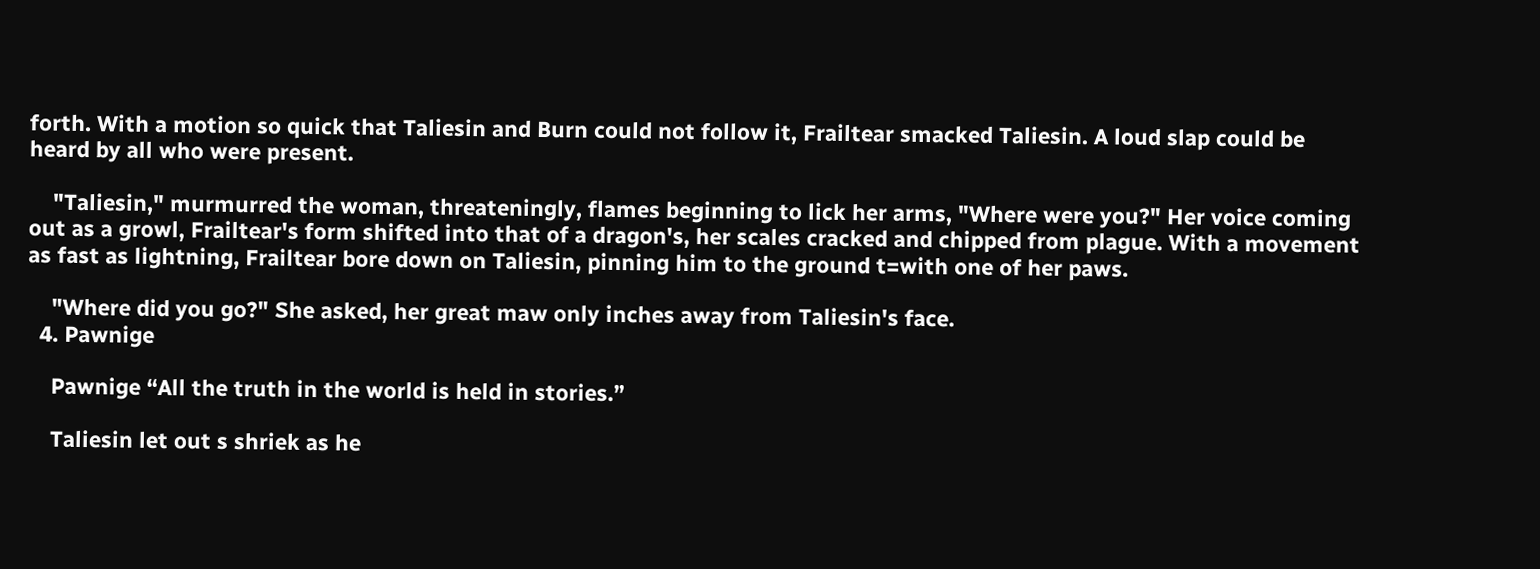forth. With a motion so quick that Taliesin and Burn could not follow it, Frailtear smacked Taliesin. A loud slap could be heard by all who were present.

    "Taliesin," murmurred the woman, threateningly, flames beginning to lick her arms, "Where were you?" Her voice coming out as a growl, Frailtear's form shifted into that of a dragon's, her scales cracked and chipped from plague. With a movement as fast as lightning, Frailtear bore down on Taliesin, pinning him to the ground t=with one of her paws.

    "Where did you go?" She asked, her great maw only inches away from Taliesin's face.
  4. Pawnige

    Pawnige “All the truth in the world is held in stories.”

    Taliesin let out s shriek as he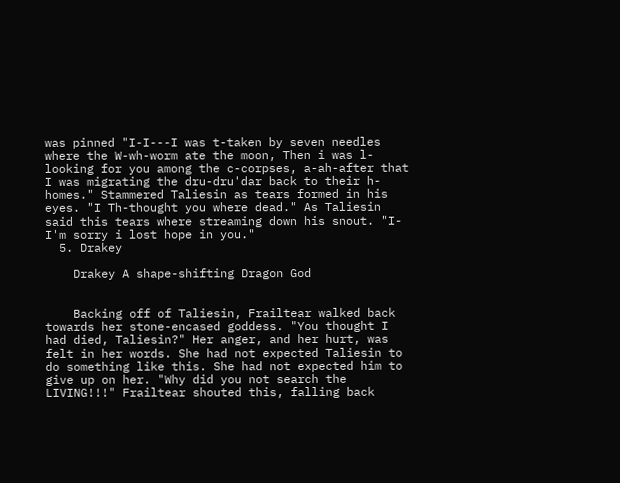was pinned "I-I---I was t-taken by seven needles where the W-wh-worm ate the moon, Then i was l-looking for you among the c-corpses, a-ah-after that I was migrating the dru-dru'dar back to their h-homes." Stammered Taliesin as tears formed in his eyes. "I Th-thought you where dead." As Taliesin said this tears where streaming down his snout. "I-I'm sorry i lost hope in you."
  5. Drakey

    Drakey A shape-shifting Dragon God


    Backing off of Taliesin, Frailtear walked back towards her stone-encased goddess. "You thought I had died, Taliesin?" Her anger, and her hurt, was felt in her words. She had not expected Taliesin to do something like this. She had not expected him to give up on her. "Why did you not search the LIVING!!!" Frailtear shouted this, falling back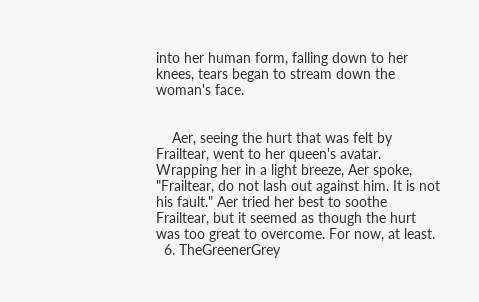into her human form, falling down to her knees, tears began to stream down the woman's face.


    Aer, seeing the hurt that was felt by Frailtear, went to her queen's avatar. Wrapping her in a light breeze, Aer spoke, "Frailtear, do not lash out against him. It is not his fault." Aer tried her best to soothe Frailtear, but it seemed as though the hurt was too great to overcome. For now, at least.
  6. TheGreenerGrey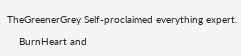TheGreenerGrey Self-proclaimed everything expert.

    BurnHeart and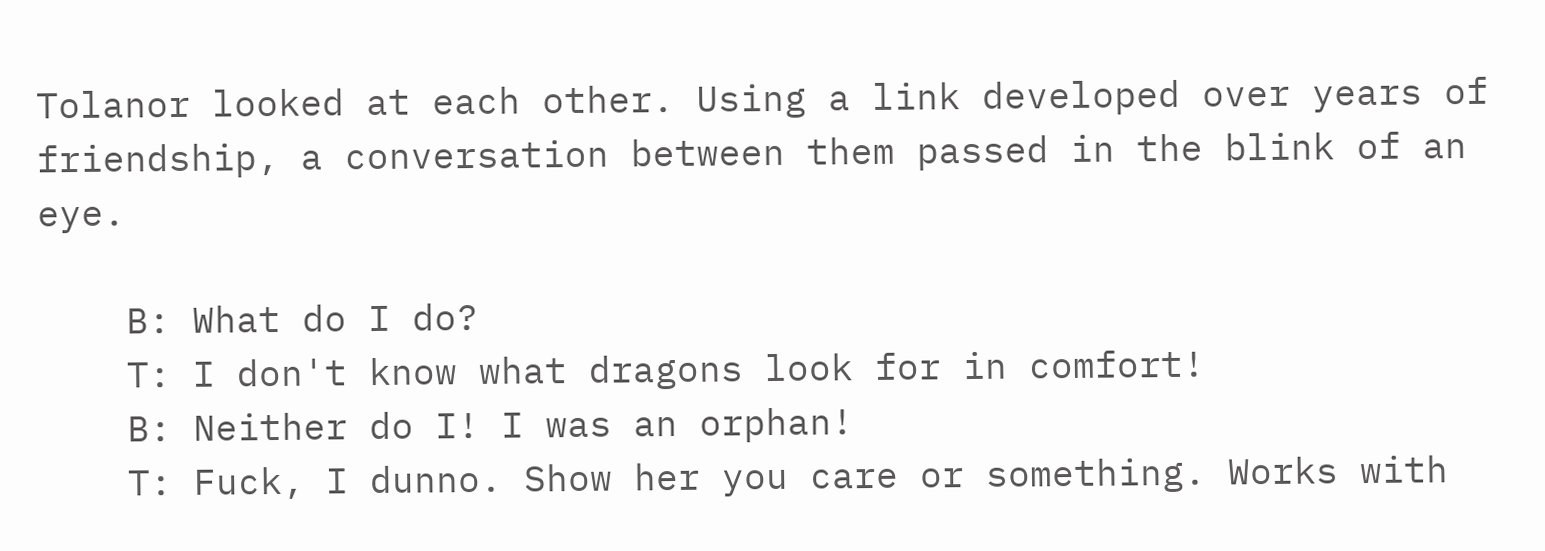Tolanor looked at each other. Using a link developed over years of friendship, a conversation between them passed in the blink of an eye.

    B: What do I do?
    T: I don't know what dragons look for in comfort!
    B: Neither do I! I was an orphan!
    T: Fuck, I dunno. Show her you care or something. Works with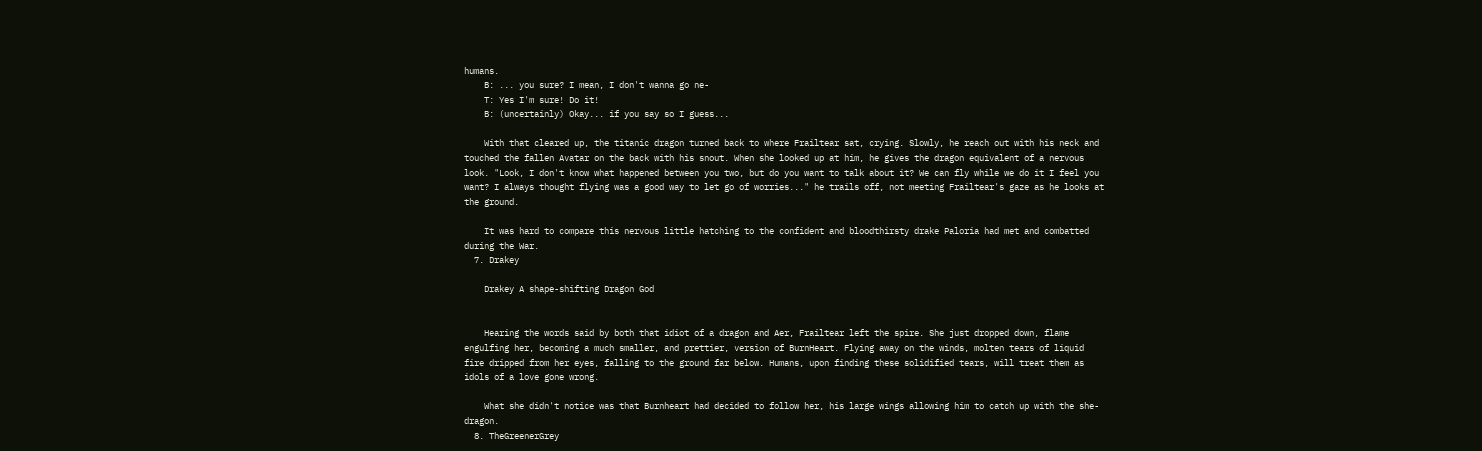humans.
    B: ... you sure? I mean, I don't wanna go ne-
    T: Yes I'm sure! Do it!
    B: (uncertainly) Okay... if you say so I guess...

    With that cleared up, the titanic dragon turned back to where Frailtear sat, crying. Slowly, he reach out with his neck and touched the fallen Avatar on the back with his snout. When she looked up at him, he gives the dragon equivalent of a nervous look. "Look, I don't know what happened between you two, but do you want to talk about it? We can fly while we do it I feel you want? I always thought flying was a good way to let go of worries..." he trails off, not meeting Frailtear's gaze as he looks at the ground.

    It was hard to compare this nervous little hatching to the confident and bloodthirsty drake Paloria had met and combatted during the War.
  7. Drakey

    Drakey A shape-shifting Dragon God


    Hearing the words said by both that idiot of a dragon and Aer, Frailtear left the spire. She just dropped down, flame engulfing her, becoming a much smaller, and prettier, version of BurnHeart. Flying away on the winds, molten tears of liquid fire dripped from her eyes, falling to the ground far below. Humans, upon finding these solidified tears, will treat them as idols of a love gone wrong.

    What she didn't notice was that Burnheart had decided to follow her, his large wings allowing him to catch up with the she-dragon.
  8. TheGreenerGrey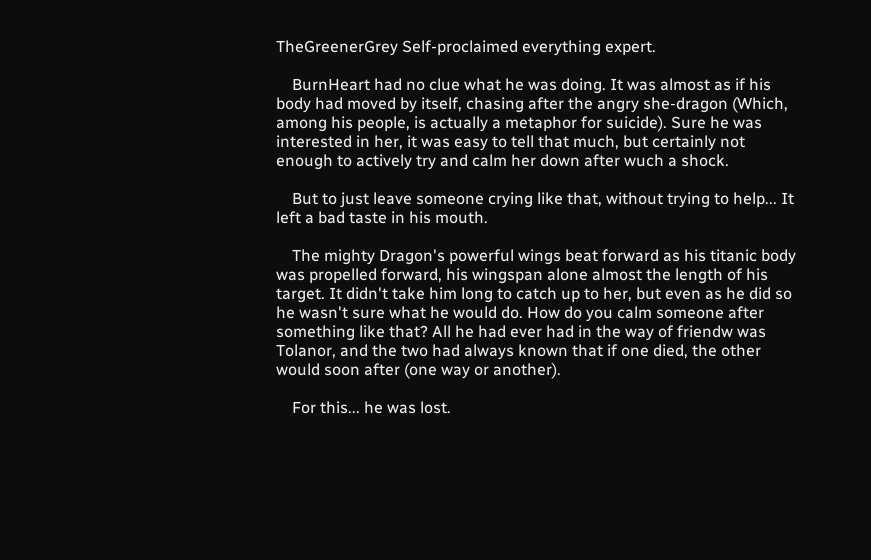TheGreenerGrey Self-proclaimed everything expert.

    BurnHeart had no clue what he was doing. It was almost as if his body had moved by itself, chasing after the angry she-dragon (Which, among his people, is actually a metaphor for suicide). Sure he was interested in her, it was easy to tell that much, but certainly not enough to actively try and calm her down after wuch a shock.

    But to just leave someone crying like that, without trying to help... It left a bad taste in his mouth.

    The mighty Dragon's powerful wings beat forward as his titanic body was propelled forward, his wingspan alone almost the length of his target. It didn't take him long to catch up to her, but even as he did so he wasn't sure what he would do. How do you calm someone after something like that? All he had ever had in the way of friendw was Tolanor, and the two had always known that if one died, the other would soon after (one way or another).

    For this... he was lost.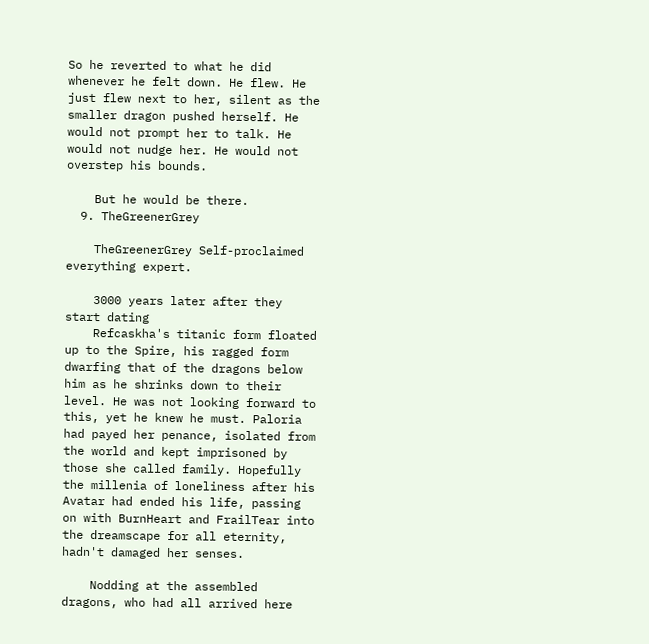So he reverted to what he did whenever he felt down. He flew. He just flew next to her, silent as the smaller dragon pushed herself. He would not prompt her to talk. He would not nudge her. He would not overstep his bounds.

    But he would be there.
  9. TheGreenerGrey

    TheGreenerGrey Self-proclaimed everything expert.

    3000 years later after they start dating
    Refcaskha's titanic form floated up to the Spire, his ragged form dwarfing that of the dragons below him as he shrinks down to their level. He was not looking forward to this, yet he knew he must. Paloria had payed her penance, isolated from the world and kept imprisoned by those she called family. Hopefully the millenia of loneliness after his Avatar had ended his life, passing on with BurnHeart and FrailTear into the dreamscape for all eternity, hadn't damaged her senses.

    Nodding at the assembled dragons, who had all arrived here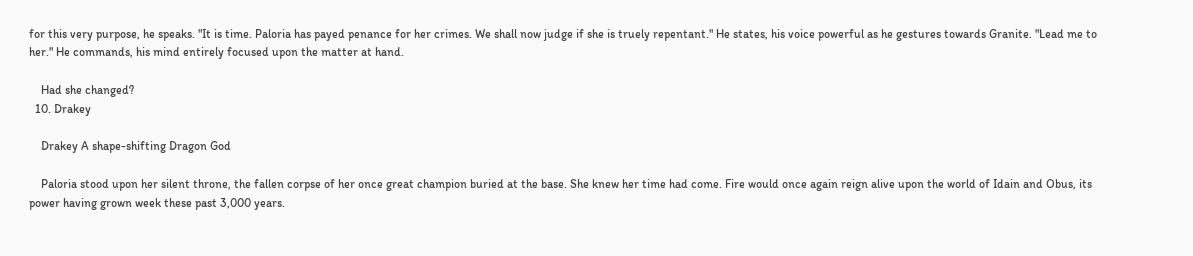for this very purpose, he speaks. "It is time. Paloria has payed penance for her crimes. We shall now judge if she is truely repentant." He states, his voice powerful as he gestures towards Granite. "Lead me to her." He commands, his mind entirely focused upon the matter at hand.

    Had she changed?
  10. Drakey

    Drakey A shape-shifting Dragon God

    Paloria stood upon her silent throne, the fallen corpse of her once great champion buried at the base. She knew her time had come. Fire would once again reign alive upon the world of Idain and Obus, its power having grown week these past 3,000 years.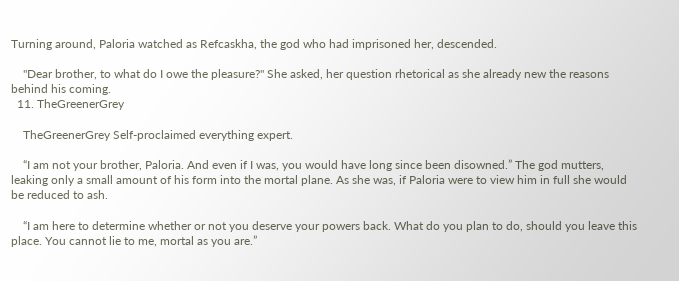Turning around, Paloria watched as Refcaskha, the god who had imprisoned her, descended.

    "Dear brother, to what do I owe the pleasure?" She asked, her question rhetorical as she already new the reasons behind his coming.
  11. TheGreenerGrey

    TheGreenerGrey Self-proclaimed everything expert.

    “I am not your brother, Paloria. And even if I was, you would have long since been disowned.” The god mutters, leaking only a small amount of his form into the mortal plane. As she was, if Paloria were to view him in full she would be reduced to ash.

    “I am here to determine whether or not you deserve your powers back. What do you plan to do, should you leave this place. You cannot lie to me, mortal as you are.”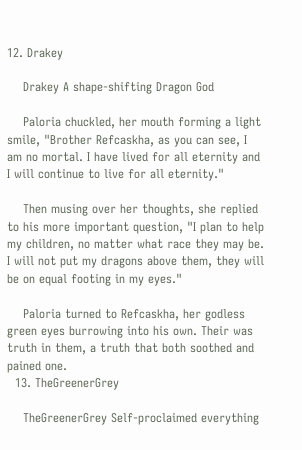12. Drakey

    Drakey A shape-shifting Dragon God

    Paloria chuckled, her mouth forming a light smile, "Brother Refcaskha, as you can see, I am no mortal. I have lived for all eternity and I will continue to live for all eternity."

    Then musing over her thoughts, she replied to his more important question, "I plan to help my children, no matter what race they may be. I will not put my dragons above them, they will be on equal footing in my eyes."

    Paloria turned to Refcaskha, her godless green eyes burrowing into his own. Their was truth in them, a truth that both soothed and pained one.
  13. TheGreenerGrey

    TheGreenerGrey Self-proclaimed everything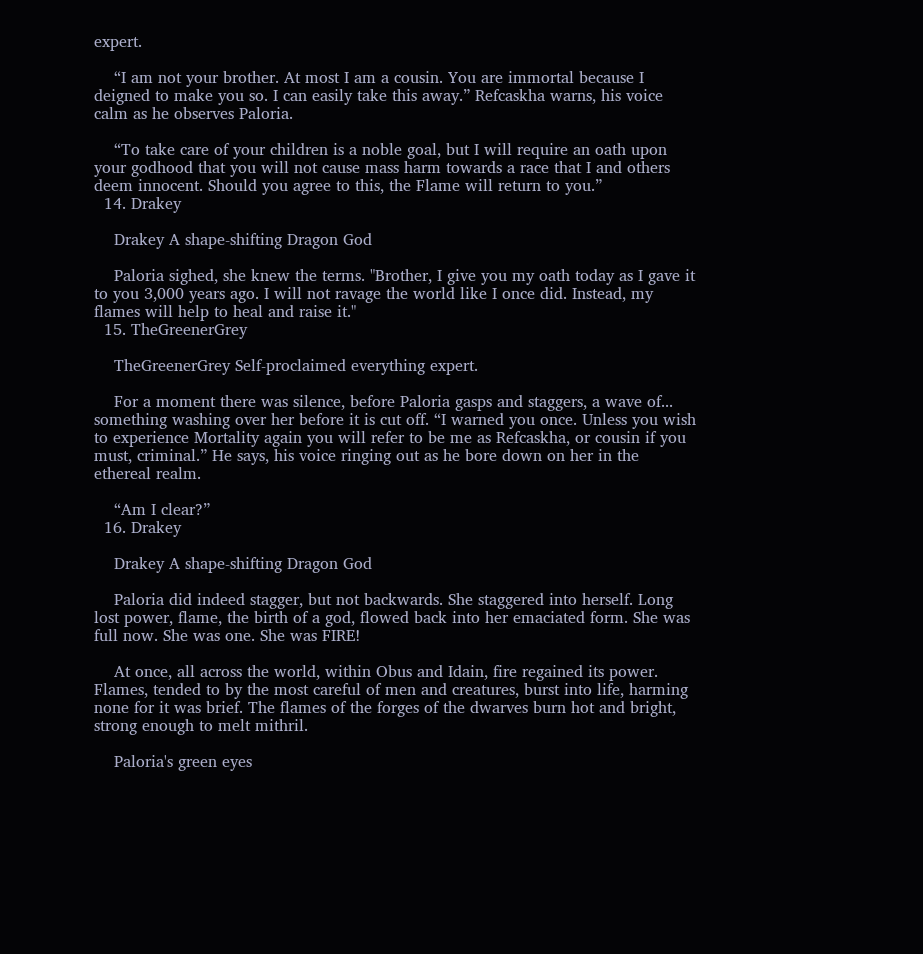expert.

    “I am not your brother. At most I am a cousin. You are immortal because I deigned to make you so. I can easily take this away.” Refcaskha warns, his voice calm as he observes Paloria.

    “To take care of your children is a noble goal, but I will require an oath upon your godhood that you will not cause mass harm towards a race that I and others deem innocent. Should you agree to this, the Flame will return to you.”
  14. Drakey

    Drakey A shape-shifting Dragon God

    Paloria sighed, she knew the terms. "Brother, I give you my oath today as I gave it to you 3,000 years ago. I will not ravage the world like I once did. Instead, my flames will help to heal and raise it."
  15. TheGreenerGrey

    TheGreenerGrey Self-proclaimed everything expert.

    For a moment there was silence, before Paloria gasps and staggers, a wave of... something washing over her before it is cut off. “I warned you once. Unless you wish to experience Mortality again you will refer to be me as Refcaskha, or cousin if you must, criminal.” He says, his voice ringing out as he bore down on her in the ethereal realm.

    “Am I clear?”
  16. Drakey

    Drakey A shape-shifting Dragon God

    Paloria did indeed stagger, but not backwards. She staggered into herself. Long lost power, flame, the birth of a god, flowed back into her emaciated form. She was full now. She was one. She was FIRE!

    At once, all across the world, within Obus and Idain, fire regained its power. Flames, tended to by the most careful of men and creatures, burst into life, harming none for it was brief. The flames of the forges of the dwarves burn hot and bright, strong enough to melt mithril.

    Paloria's green eyes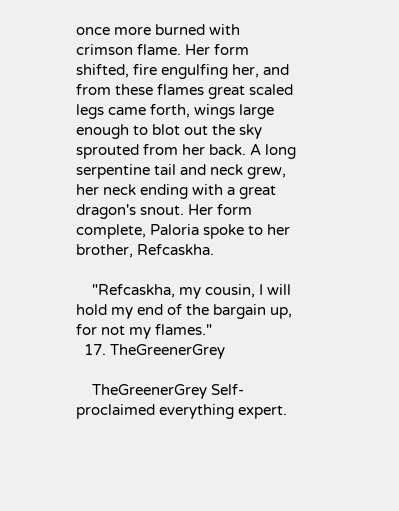once more burned with crimson flame. Her form shifted, fire engulfing her, and from these flames great scaled legs came forth, wings large enough to blot out the sky sprouted from her back. A long serpentine tail and neck grew, her neck ending with a great dragon's snout. Her form complete, Paloria spoke to her brother, Refcaskha.

    "Refcaskha, my cousin, I will hold my end of the bargain up, for not my flames."
  17. TheGreenerGrey

    TheGreenerGrey Self-proclaimed everything expert.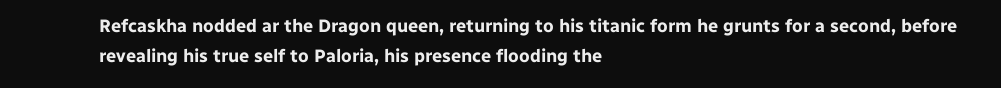Refcaskha nodded ar the Dragon queen, returning to his titanic form he grunts for a second, before revealing his true self to Paloria, his presence flooding the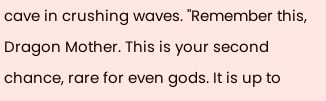cave in crushing waves. "Remember this, Dragon Mother. This is your second chance, rare for even gods. It is up to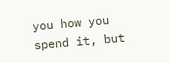you how you spend it, but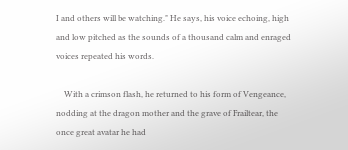I and others will be watching." He says, his voice echoing, high and low pitched as the sounds of a thousand calm and enraged voices repeated his words.

    With a crimson flash, he returned to his form of Vengeance, nodding at the dragon mother and the grave of Frailtear, the once great avatar he had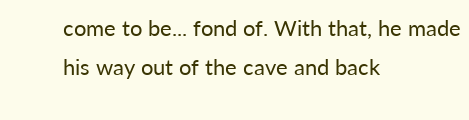come to be... fond of. With that, he made his way out of the cave and back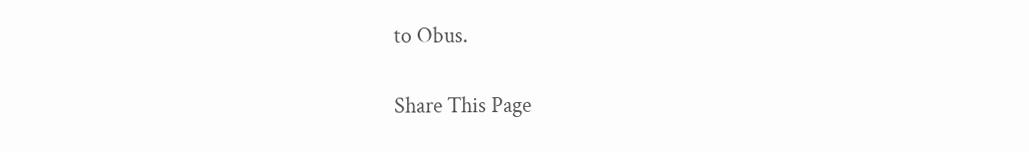to Obus.

Share This Page